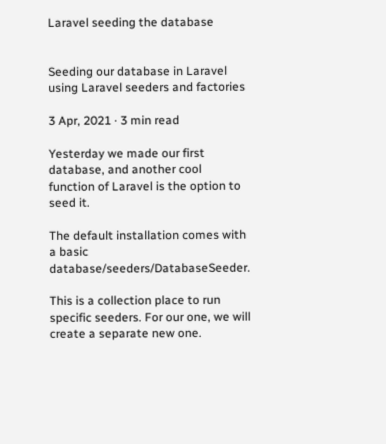Laravel seeding the database


Seeding our database in Laravel using Laravel seeders and factories

3 Apr, 2021 · 3 min read

Yesterday we made our first database, and another cool function of Laravel is the option to seed it.

The default installation comes with a basic database/seeders/DatabaseSeeder.

This is a collection place to run specific seeders. For our one, we will create a separate new one.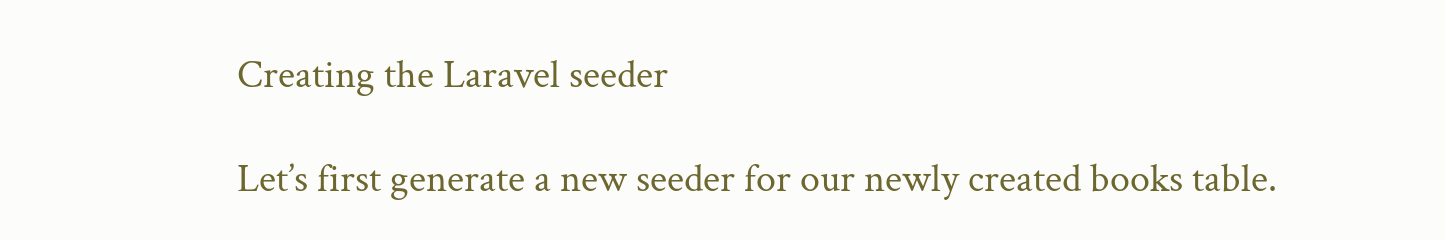Creating the Laravel seeder

Let’s first generate a new seeder for our newly created books table.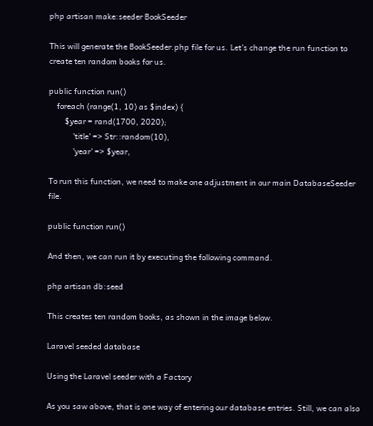php artisan make:seeder BookSeeder

This will generate the BookSeeder.php file for us. Let’s change the run function to create ten random books for us.

public function run()
    foreach (range(1, 10) as $index) {
        $year = rand(1700, 2020);
            'title' => Str::random(10),
            'year' => $year,

To run this function, we need to make one adjustment in our main DatabaseSeeder file.

public function run()

And then, we can run it by executing the following command.

php artisan db:seed

This creates ten random books, as shown in the image below.

Laravel seeded database

Using the Laravel seeder with a Factory

As you saw above, that is one way of entering our database entries. Still, we can also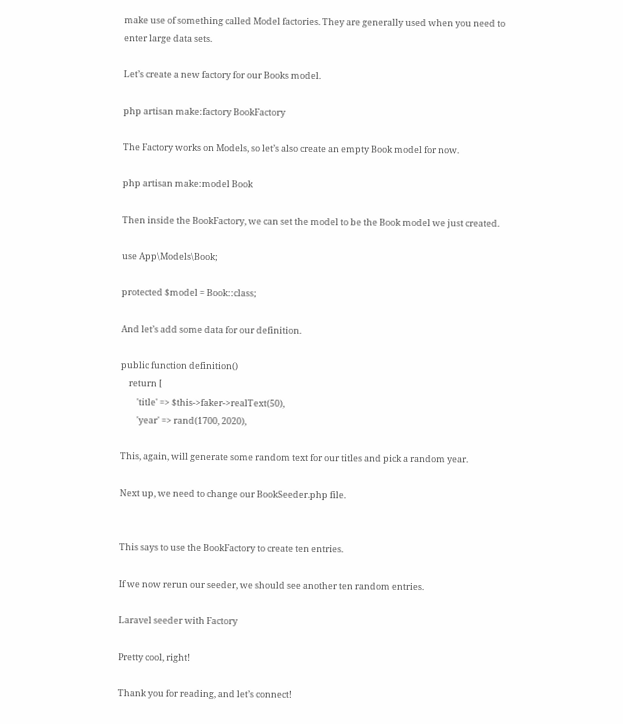make use of something called Model factories. They are generally used when you need to enter large data sets.

Let’s create a new factory for our Books model.

php artisan make:factory BookFactory

The Factory works on Models, so let’s also create an empty Book model for now.

php artisan make:model Book

Then inside the BookFactory, we can set the model to be the Book model we just created.

use App\Models\Book;

protected $model = Book::class;

And let’s add some data for our definition.

public function definition()
    return [
        'title' => $this->faker->realText(50),
        'year' => rand(1700, 2020),

This, again, will generate some random text for our titles and pick a random year.

Next up, we need to change our BookSeeder.php file.


This says to use the BookFactory to create ten entries.

If we now rerun our seeder, we should see another ten random entries.

Laravel seeder with Factory

Pretty cool, right!

Thank you for reading, and let’s connect!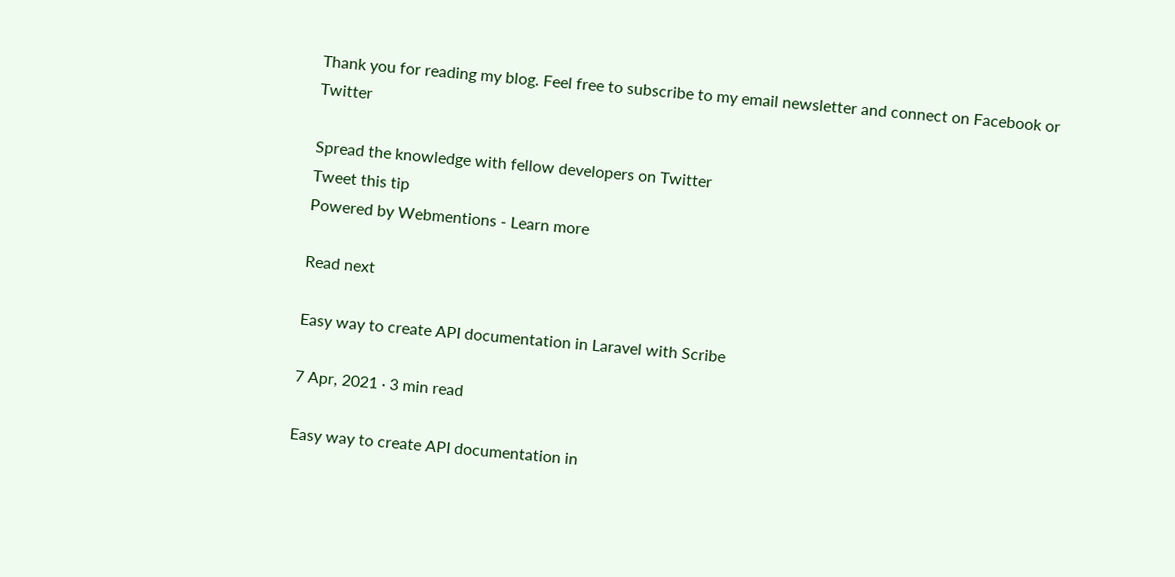Thank you for reading my blog. Feel free to subscribe to my email newsletter and connect on Facebook or Twitter

Spread the knowledge with fellow developers on Twitter
Tweet this tip
Powered by Webmentions - Learn more

Read next

Easy way to create API documentation in Laravel with Scribe

7 Apr, 2021 · 3 min read

Easy way to create API documentation in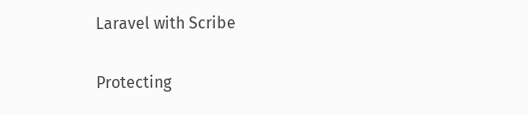Laravel with Scribe

Protecting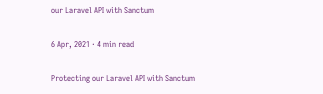our Laravel API with Sanctum

6 Apr, 2021 · 4 min read

Protecting our Laravel API with Sanctum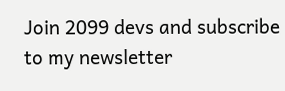Join 2099 devs and subscribe to my newsletter